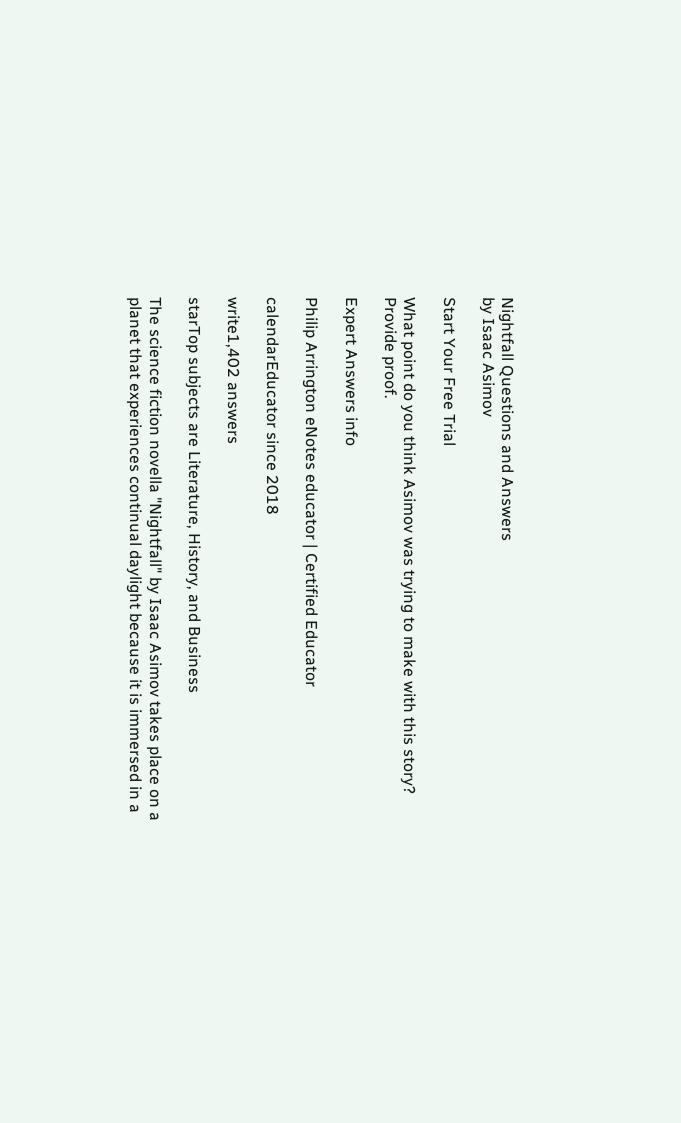Nightfall Questions and Answers
by Isaac Asimov

Start Your Free Trial

What point do you think Asimov was trying to make with this story? Provide proof.

Expert Answers info

Philip Arrington eNotes educator | Certified Educator

calendarEducator since 2018

write1,402 answers

starTop subjects are Literature, History, and Business

The science fiction novella "Nightfall" by Isaac Asimov takes place on a planet that experiences continual daylight because it is immersed in a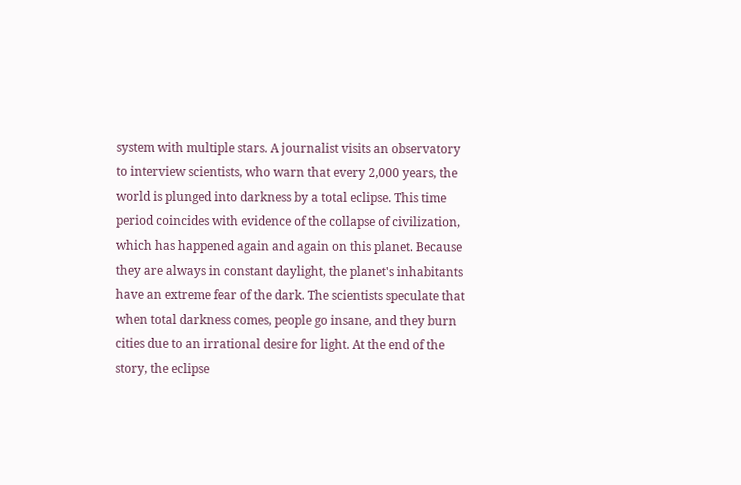system with multiple stars. A journalist visits an observatory to interview scientists, who warn that every 2,000 years, the world is plunged into darkness by a total eclipse. This time period coincides with evidence of the collapse of civilization, which has happened again and again on this planet. Because they are always in constant daylight, the planet's inhabitants have an extreme fear of the dark. The scientists speculate that when total darkness comes, people go insane, and they burn cities due to an irrational desire for light. At the end of the story, the eclipse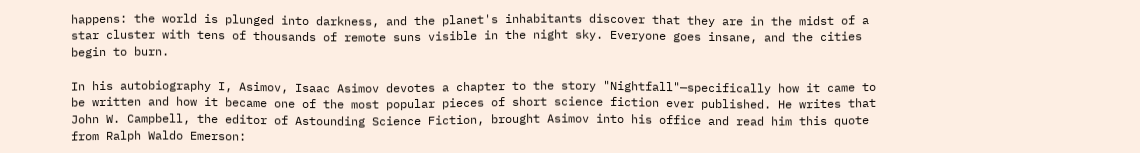happens: the world is plunged into darkness, and the planet's inhabitants discover that they are in the midst of a star cluster with tens of thousands of remote suns visible in the night sky. Everyone goes insane, and the cities begin to burn.

In his autobiography I, Asimov, Isaac Asimov devotes a chapter to the story "Nightfall"—specifically how it came to be written and how it became one of the most popular pieces of short science fiction ever published. He writes that John W. Campbell, the editor of Astounding Science Fiction, brought Asimov into his office and read him this quote from Ralph Waldo Emerson: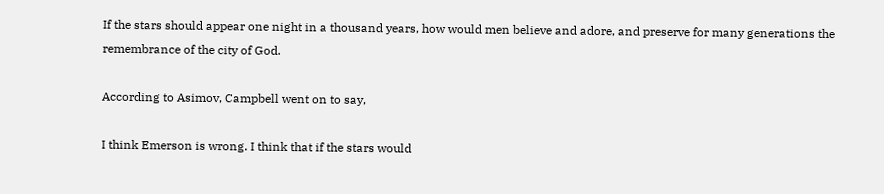If the stars should appear one night in a thousand years, how would men believe and adore, and preserve for many generations the remembrance of the city of God.

According to Asimov, Campbell went on to say,

I think Emerson is wrong. I think that if the stars would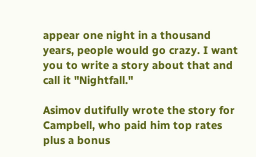appear one night in a thousand years, people would go crazy. I want you to write a story about that and call it "Nightfall."

Asimov dutifully wrote the story for Campbell, who paid him top rates plus a bonus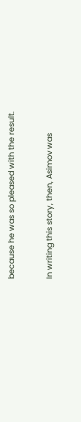because he was so pleased with the result.

In writing this story, then, Asimov was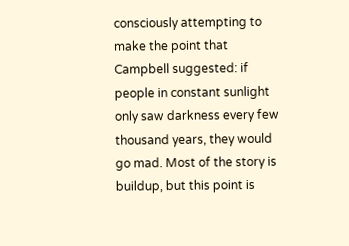consciously attempting to make the point that Campbell suggested: if people in constant sunlight only saw darkness every few thousand years, they would go mad. Most of the story is buildup, but this point is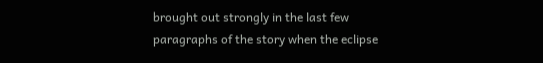brought out strongly in the last few paragraphs of the story when the eclipse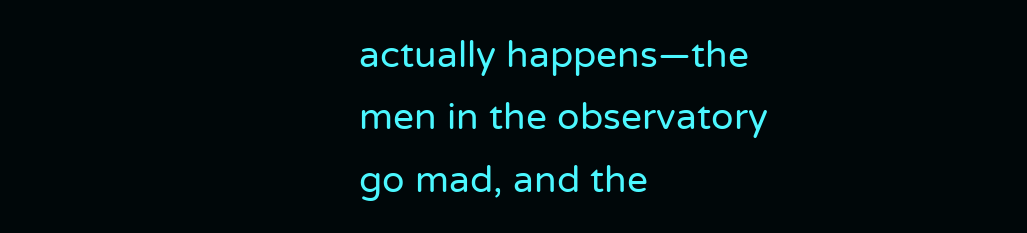actually happens—the men in the observatory go mad, and the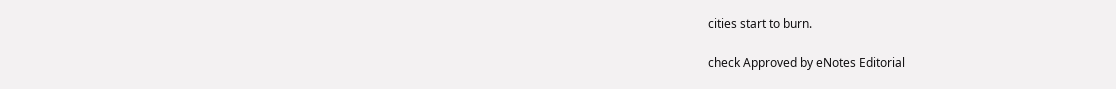cities start to burn.

check Approved by eNotes Editorial